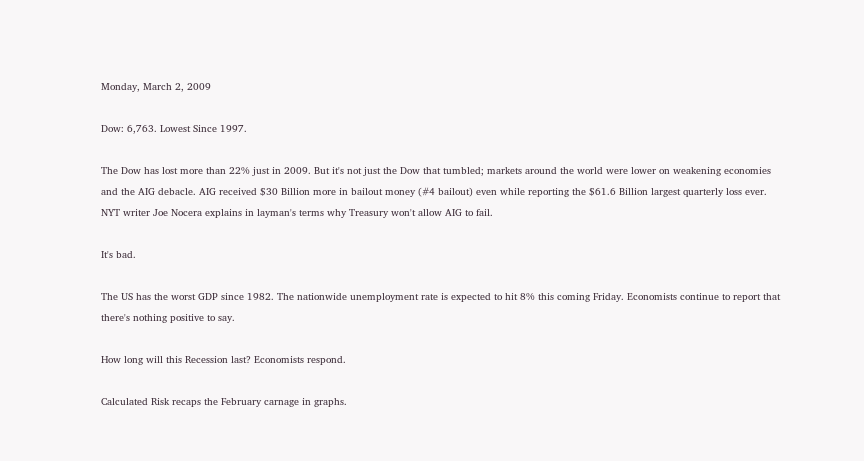Monday, March 2, 2009

Dow: 6,763. Lowest Since 1997.

The Dow has lost more than 22% just in 2009. But it's not just the Dow that tumbled; markets around the world were lower on weakening economies and the AIG debacle. AIG received $30 Billion more in bailout money (#4 bailout) even while reporting the $61.6 Billion largest quarterly loss ever. NYT writer Joe Nocera explains in layman's terms why Treasury won't allow AIG to fail.

It's bad.

The US has the worst GDP since 1982. The nationwide unemployment rate is expected to hit 8% this coming Friday. Economists continue to report that there's nothing positive to say.

How long will this Recession last? Economists respond.

Calculated Risk recaps the February carnage in graphs.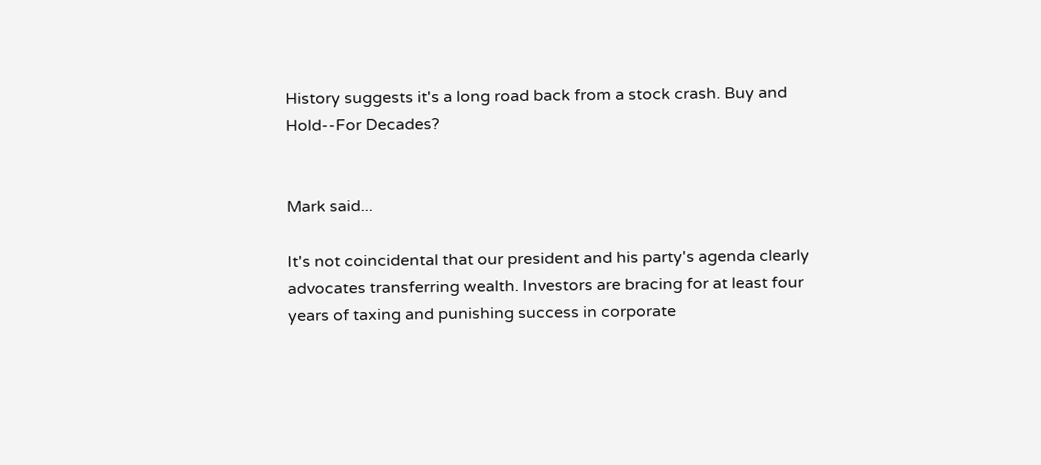History suggests it's a long road back from a stock crash. Buy and Hold--For Decades?


Mark said...

It's not coincidental that our president and his party's agenda clearly advocates transferring wealth. Investors are bracing for at least four years of taxing and punishing success in corporate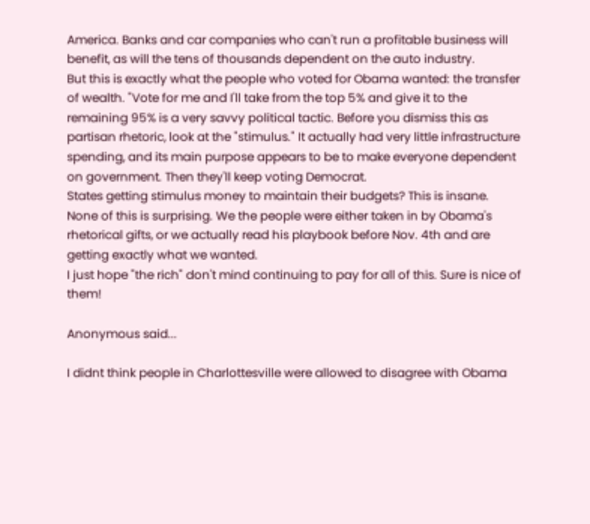America. Banks and car companies who can't run a profitable business will benefit, as will the tens of thousands dependent on the auto industry.
But this is exactly what the people who voted for Obama wanted: the transfer of wealth. "Vote for me and I'll take from the top 5% and give it to the remaining 95% is a very savvy political tactic. Before you dismiss this as partisan rhetoric, look at the "stimulus." It actually had very little infrastructure spending, and its main purpose appears to be to make everyone dependent on government. Then they'll keep voting Democrat.
States getting stimulus money to maintain their budgets? This is insane.
None of this is surprising. We the people were either taken in by Obama's rhetorical gifts, or we actually read his playbook before Nov. 4th and are getting exactly what we wanted.
I just hope "the rich" don't mind continuing to pay for all of this. Sure is nice of them!

Anonymous said...

I didnt think people in Charlottesville were allowed to disagree with Obama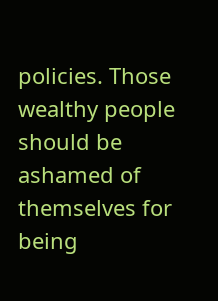policies. Those wealthy people should be ashamed of themselves for being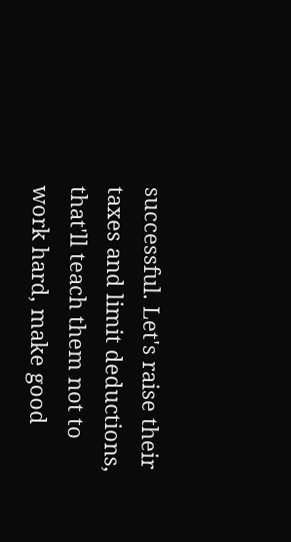successful. Let's raise their taxes and limit deductions, that'll teach them not to work hard, make good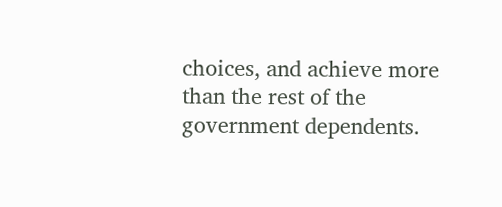choices, and achieve more than the rest of the government dependents.